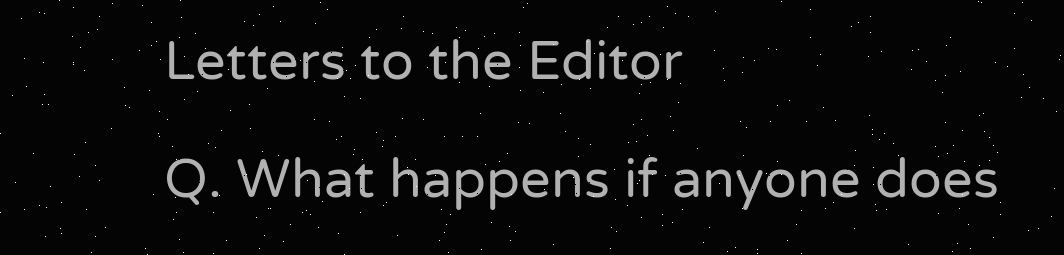Letters to the Editor

Q. What happens if anyone does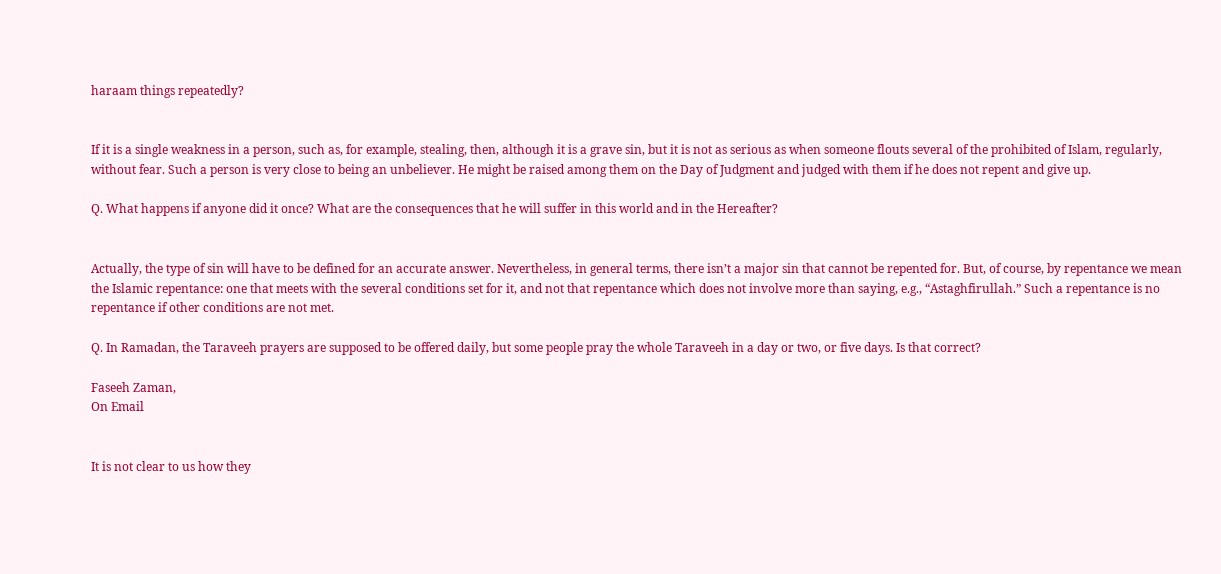haraam things repeatedly?


If it is a single weakness in a person, such as, for example, stealing, then, although it is a grave sin, but it is not as serious as when someone flouts several of the prohibited of Islam, regularly, without fear. Such a person is very close to being an unbeliever. He might be raised among them on the Day of Judgment and judged with them if he does not repent and give up.

Q. What happens if anyone did it once? What are the consequences that he will suffer in this world and in the Hereafter?


Actually, the type of sin will have to be defined for an accurate answer. Nevertheless, in general terms, there isn’t a major sin that cannot be repented for. But, of course, by repentance we mean the Islamic repentance: one that meets with the several conditions set for it, and not that repentance which does not involve more than saying, e.g., “Astaghfirullah.” Such a repentance is no repentance if other conditions are not met.

Q. In Ramadan, the Taraveeh prayers are supposed to be offered daily, but some people pray the whole Taraveeh in a day or two, or five days. Is that correct?

Faseeh Zaman,
On Email


It is not clear to us how they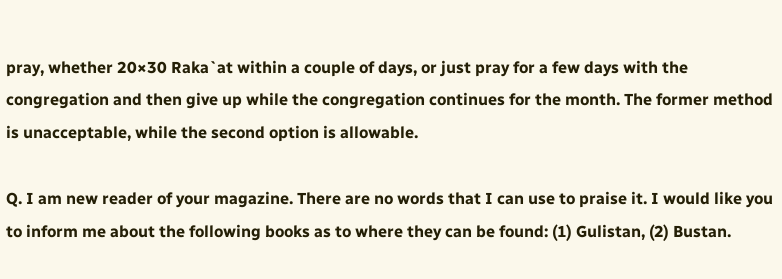pray, whether 20×30 Raka`at within a couple of days, or just pray for a few days with the congregation and then give up while the congregation continues for the month. The former method is unacceptable, while the second option is allowable.

Q. I am new reader of your magazine. There are no words that I can use to praise it. I would like you to inform me about the following books as to where they can be found: (1) Gulistan, (2) Bustan.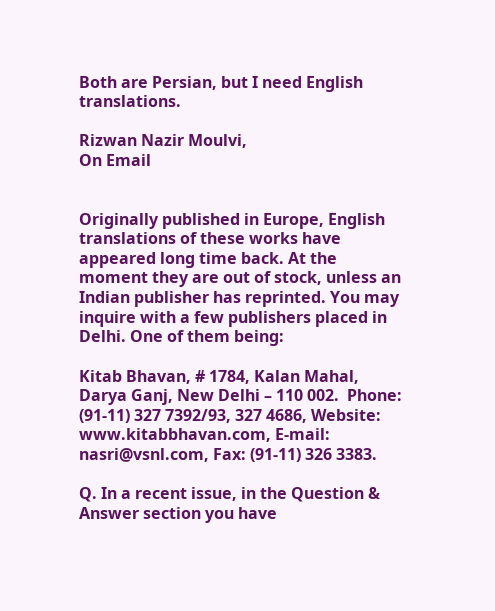Both are Persian, but I need English translations.

Rizwan Nazir Moulvi,
On Email


Originally published in Europe, English translations of these works have appeared long time back. At the moment they are out of stock, unless an Indian publisher has reprinted. You may inquire with a few publishers placed in Delhi. One of them being:

Kitab Bhavan, # 1784, Kalan Mahal, Darya Ganj, New Delhi – 110 002.  Phone: (91-11) 327 7392/93, 327 4686, Website: www.kitabbhavan.com, E-mail: nasri@vsnl.com, Fax: (91-11) 326 3383.

Q. In a recent issue, in the Question & Answer section you have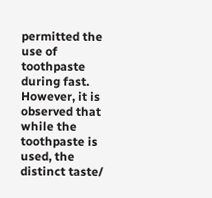permitted the use of toothpaste during fast. However, it is observed that while the toothpaste is used, the distinct taste/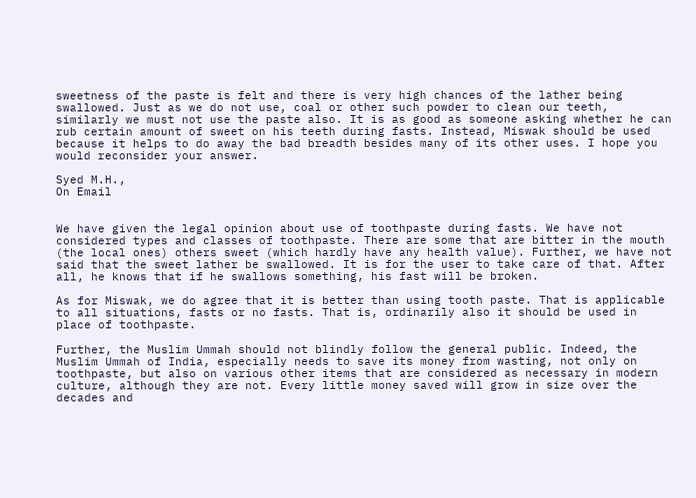sweetness of the paste is felt and there is very high chances of the lather being swallowed. Just as we do not use, coal or other such powder to clean our teeth, similarly we must not use the paste also. It is as good as someone asking whether he can rub certain amount of sweet on his teeth during fasts. Instead, Miswak should be used because it helps to do away the bad breadth besides many of its other uses. I hope you would reconsider your answer.

Syed M.H.,
On Email


We have given the legal opinion about use of toothpaste during fasts. We have not considered types and classes of toothpaste. There are some that are bitter in the mouth (the local ones) others sweet (which hardly have any health value). Further, we have not said that the sweet lather be swallowed. It is for the user to take care of that. After all, he knows that if he swallows something, his fast will be broken.

As for Miswak, we do agree that it is better than using tooth paste. That is applicable to all situations, fasts or no fasts. That is, ordinarily also it should be used in place of toothpaste.

Further, the Muslim Ummah should not blindly follow the general public. Indeed, the Muslim Ummah of India, especially needs to save its money from wasting, not only on toothpaste, but also on various other items that are considered as necessary in modern culture, although they are not. Every little money saved will grow in size over the decades and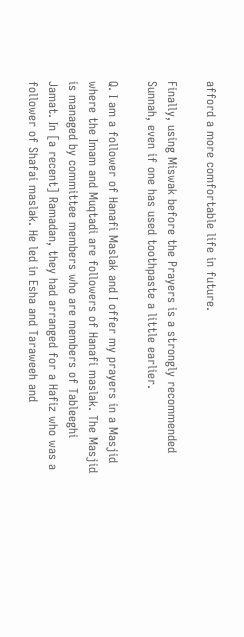afford a more comfortable life in future.

Finally, using Miswak before the Prayers is a strongly recommended Sunnah, even if one has used toothpaste a little earlier.

Q. I am a follower of Hanafi Maslak and I offer my prayers in a Masjid where the Imam and Muqtadi are followers of Hanafi maslak. The Masjid is managed by committee members who are members of Tableeghi Jamat. In [a recent] Ramadan, they had arranged for a Hafiz who was a follower of Shafai maslak. He led in Esha and Taraweeh and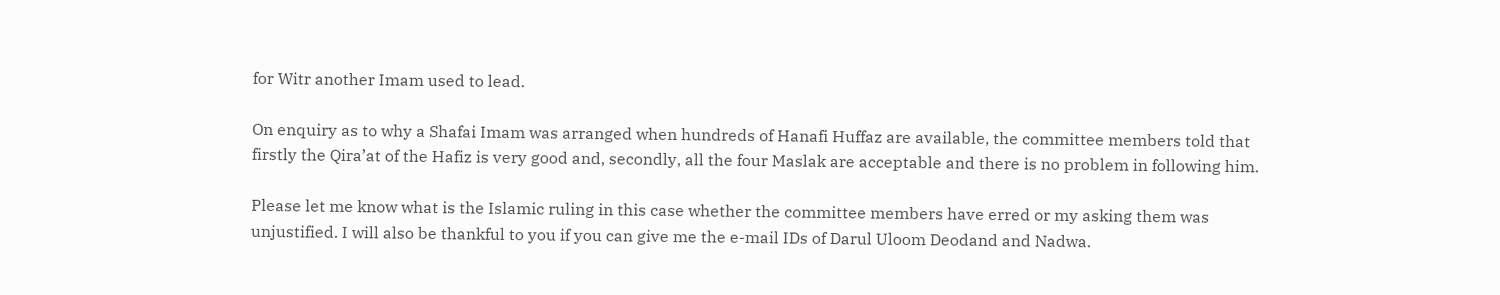for Witr another Imam used to lead.

On enquiry as to why a Shafai Imam was arranged when hundreds of Hanafi Huffaz are available, the committee members told that firstly the Qira’at of the Hafiz is very good and, secondly, all the four Maslak are acceptable and there is no problem in following him.

Please let me know what is the Islamic ruling in this case whether the committee members have erred or my asking them was unjustified. I will also be thankful to you if you can give me the e-mail IDs of Darul Uloom Deodand and Nadwa.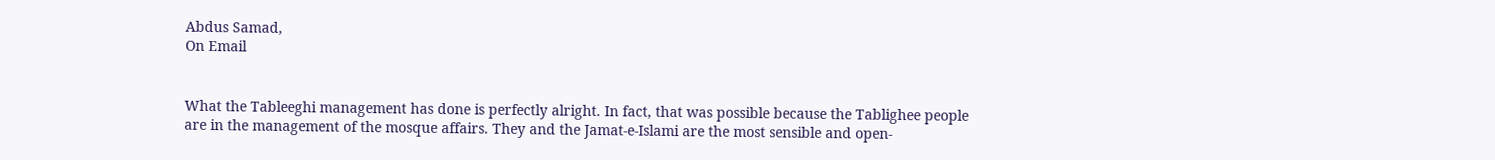Abdus Samad,
On Email


What the Tableeghi management has done is perfectly alright. In fact, that was possible because the Tablighee people are in the management of the mosque affairs. They and the Jamat-e-Islami are the most sensible and open-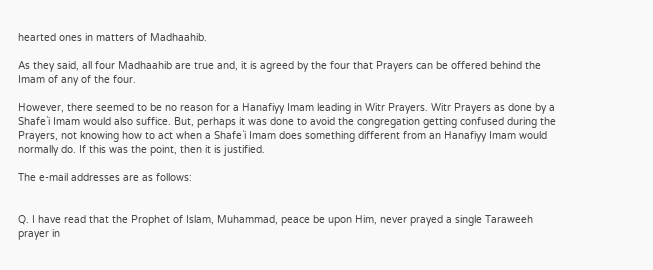hearted ones in matters of Madhaahib.

As they said, all four Madhaahib are true and, it is agreed by the four that Prayers can be offered behind the Imam of any of the four.

However, there seemed to be no reason for a Hanafiyy Imam leading in Witr Prayers. Witr Prayers as done by a Shafe`i Imam would also suffice. But, perhaps it was done to avoid the congregation getting confused during the Prayers, not knowing how to act when a Shafe`i Imam does something different from an Hanafiyy Imam would normally do. If this was the point, then it is justified.

The e-mail addresses are as follows:


Q. I have read that the Prophet of Islam, Muhammad, peace be upon Him, never prayed a single Taraweeh prayer in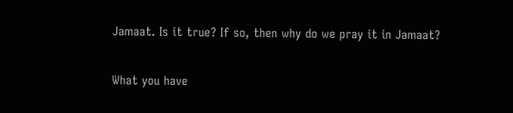Jamaat. Is it true? If so, then why do we pray it in Jamaat?


What you have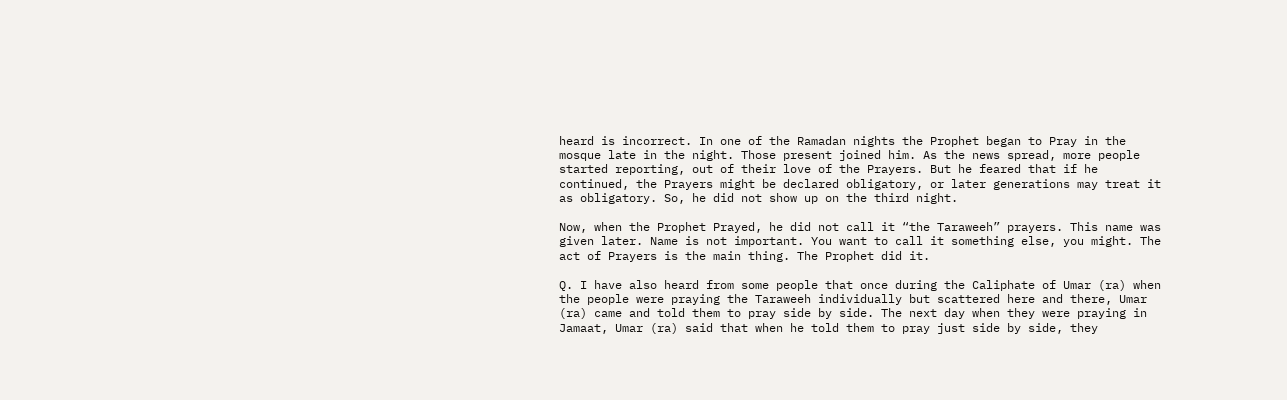heard is incorrect. In one of the Ramadan nights the Prophet began to Pray in the mosque late in the night. Those present joined him. As the news spread, more people started reporting, out of their love of the Prayers. But he feared that if he continued, the Prayers might be declared obligatory, or later generations may treat it as obligatory. So, he did not show up on the third night.

Now, when the Prophet Prayed, he did not call it “the Taraweeh” prayers. This name was given later. Name is not important. You want to call it something else, you might. The act of Prayers is the main thing. The Prophet did it.

Q. I have also heard from some people that once during the Caliphate of Umar (ra) when the people were praying the Taraweeh individually but scattered here and there, Umar (ra) came and told them to pray side by side. The next day when they were praying in Jamaat, Umar (ra) said that when he told them to pray just side by side, they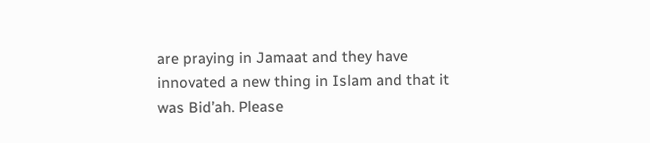are praying in Jamaat and they have innovated a new thing in Islam and that it was Bid’ah. Please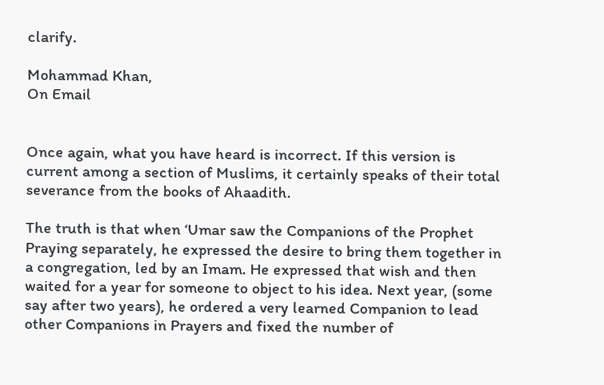clarify.

Mohammad Khan,
On Email


Once again, what you have heard is incorrect. If this version is current among a section of Muslims, it certainly speaks of their total severance from the books of Ahaadith.

The truth is that when ‘Umar saw the Companions of the Prophet Praying separately, he expressed the desire to bring them together in a congregation, led by an Imam. He expressed that wish and then waited for a year for someone to object to his idea. Next year, (some say after two years), he ordered a very learned Companion to lead other Companions in Prayers and fixed the number of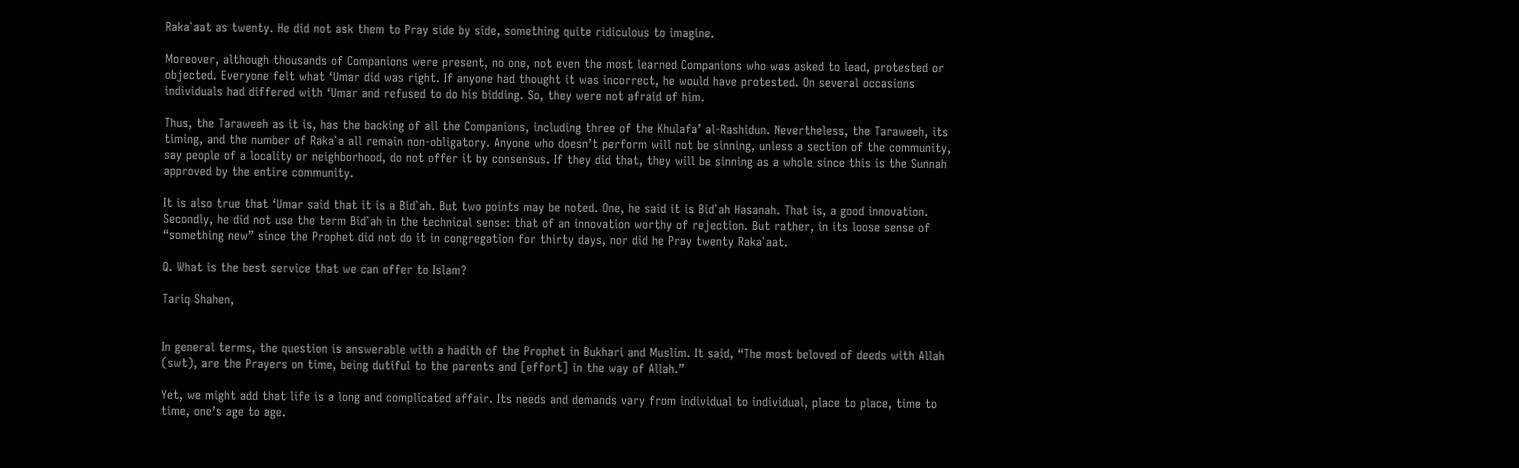Raka`aat as twenty. He did not ask them to Pray side by side, something quite ridiculous to imagine.

Moreover, although thousands of Companions were present, no one, not even the most learned Companions who was asked to lead, protested or objected. Everyone felt what ‘Umar did was right. If anyone had thought it was incorrect, he would have protested. On several occasions individuals had differed with ‘Umar and refused to do his bidding. So, they were not afraid of him.

Thus, the Taraweeh as it is, has the backing of all the Companions, including three of the Khulafa’ al-Rashidun. Nevertheless, the Taraweeh, its timing, and the number of Raka`a all remain non-obligatory. Anyone who doesn’t perform will not be sinning, unless a section of the community, say people of a locality or neighborhood, do not offer it by consensus. If they did that, they will be sinning as a whole since this is the Sunnah approved by the entire community.

It is also true that ‘Umar said that it is a Bid`ah. But two points may be noted. One, he said it is Bid`ah Hasanah. That is, a good innovation. Secondly, he did not use the term Bid`ah in the technical sense: that of an innovation worthy of rejection. But rather, in its loose sense of “something new” since the Prophet did not do it in congregation for thirty days, nor did he Pray twenty Raka`aat.

Q. What is the best service that we can offer to Islam?

Tariq Shahen,


In general terms, the question is answerable with a hadith of the Prophet in Bukhari and Muslim. It said, “The most beloved of deeds with Allah (swt), are the Prayers on time, being dutiful to the parents and [effort] in the way of Allah.”

Yet, we might add that life is a long and complicated affair. Its needs and demands vary from individual to individual, place to place, time to time, one’s age to age.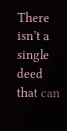There isn’t a single deed that can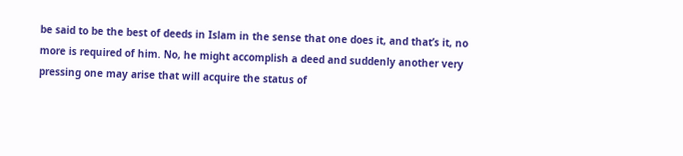be said to be the best of deeds in Islam in the sense that one does it, and that’s it, no more is required of him. No, he might accomplish a deed and suddenly another very pressing one may arise that will acquire the status of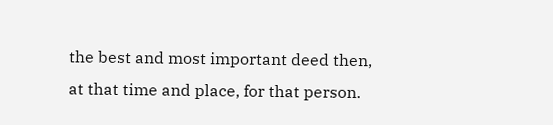the best and most important deed then, at that time and place, for that person.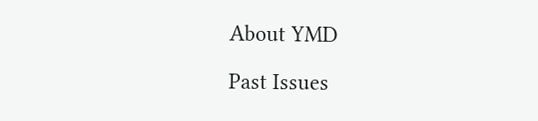About YMD

Past Issues